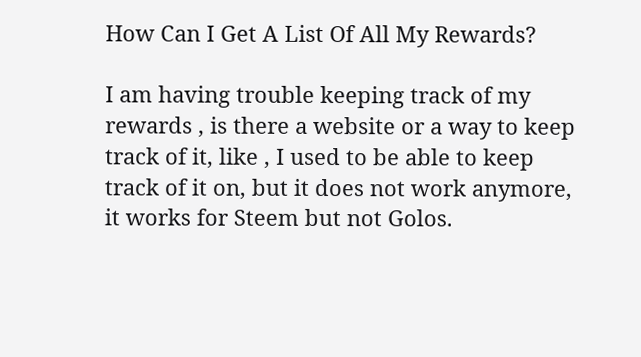How Can I Get A List Of All My Rewards?

I am having trouble keeping track of my rewards , is there a website or a way to keep track of it, like , I used to be able to keep track of it on, but it does not work anymore, it works for Steem but not Golos.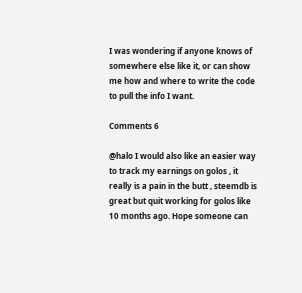I was wondering if anyone knows of somewhere else like it, or can show me how and where to write the code to pull the info I want.

Comments 6

@halo I would also like an easier way to track my earnings on golos , it really is a pain in the butt , steemdb is great but quit working for golos like 10 months ago. Hope someone can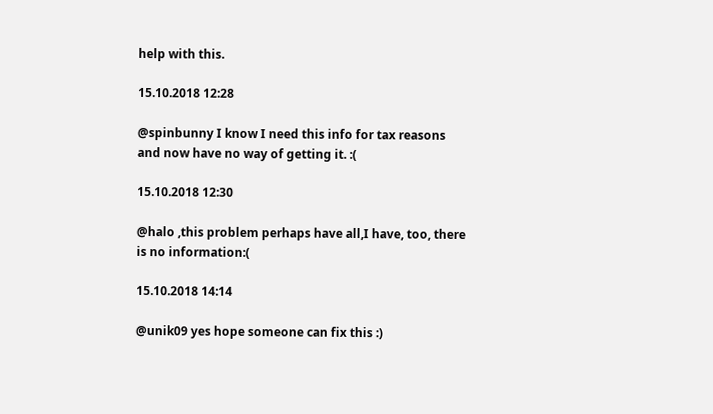help with this.

15.10.2018 12:28

@spinbunny I know I need this info for tax reasons and now have no way of getting it. :(

15.10.2018 12:30

@halo ,this problem perhaps have all,I have, too, there is no information:(

15.10.2018 14:14

@unik09 yes hope someone can fix this :)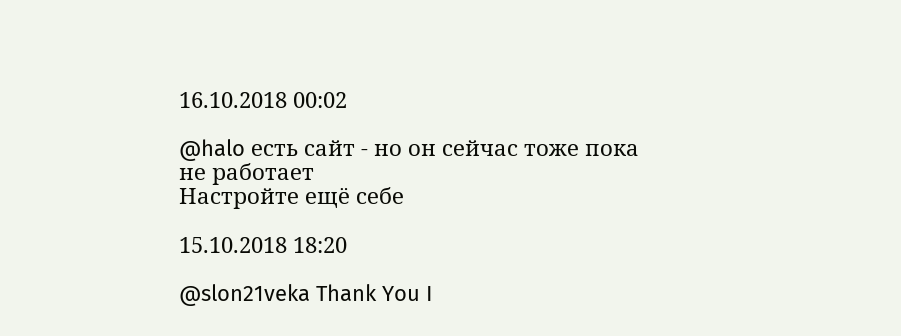16.10.2018 00:02

@halo есть сайт - но он сейчас тоже пока не работает
Настройте ещё себе

15.10.2018 18:20

@slon21veka Thank You I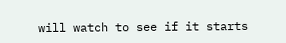will watch to see if it starts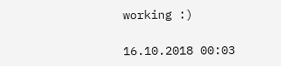working :)

16.10.2018 00:03